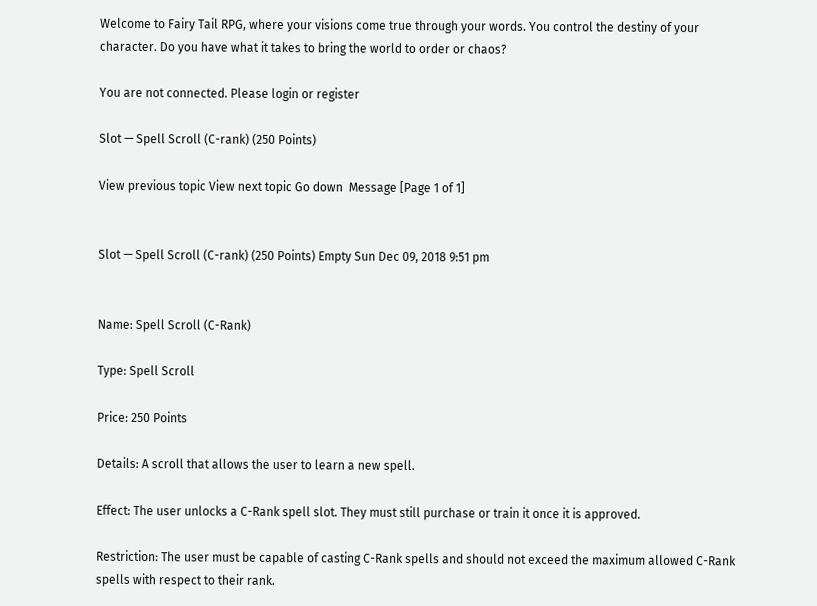Welcome to Fairy Tail RPG, where your visions come true through your words. You control the destiny of your character. Do you have what it takes to bring the world to order or chaos?

You are not connected. Please login or register

Slot — Spell Scroll (C-rank) (250 Points)

View previous topic View next topic Go down  Message [Page 1 of 1]


Slot — Spell Scroll (C-rank) (250 Points) Empty Sun Dec 09, 2018 9:51 pm


Name: Spell Scroll (C-Rank)

Type: Spell Scroll

Price: 250 Points

Details: A scroll that allows the user to learn a new spell.

Effect: The user unlocks a C-Rank spell slot. They must still purchase or train it once it is approved.

Restriction: The user must be capable of casting C-Rank spells and should not exceed the maximum allowed C-Rank spells with respect to their rank.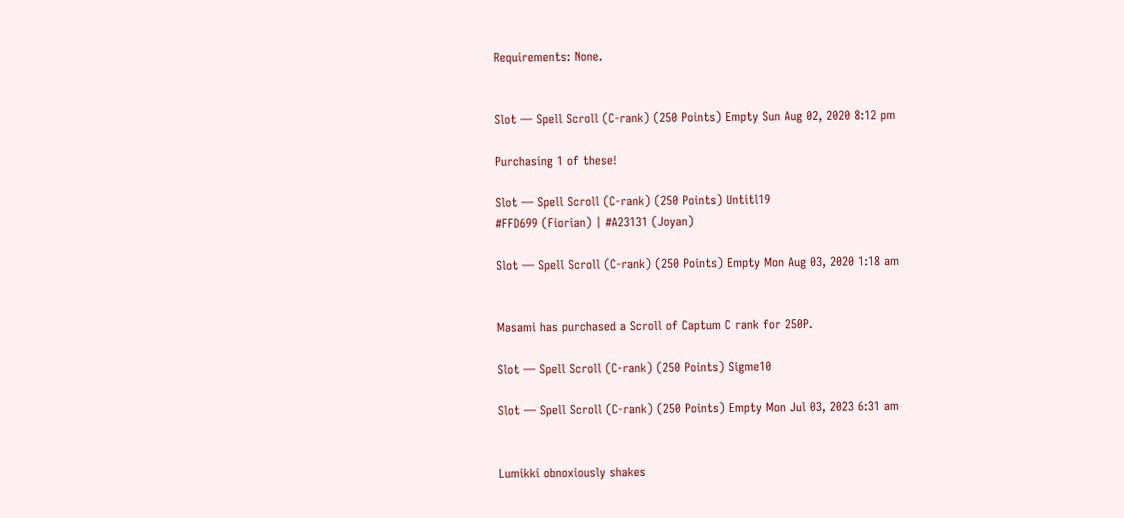Requirements: None.


Slot — Spell Scroll (C-rank) (250 Points) Empty Sun Aug 02, 2020 8:12 pm

Purchasing 1 of these!

Slot — Spell Scroll (C-rank) (250 Points) Untitl19
#FFD699 (Fiorian) | #A23131 (Joyan)

Slot — Spell Scroll (C-rank) (250 Points) Empty Mon Aug 03, 2020 1:18 am


Masami has purchased a Scroll of Captum C rank for 250P.

Slot — Spell Scroll (C-rank) (250 Points) Sigme10

Slot — Spell Scroll (C-rank) (250 Points) Empty Mon Jul 03, 2023 6:31 am


Lumikki obnoxiously shakes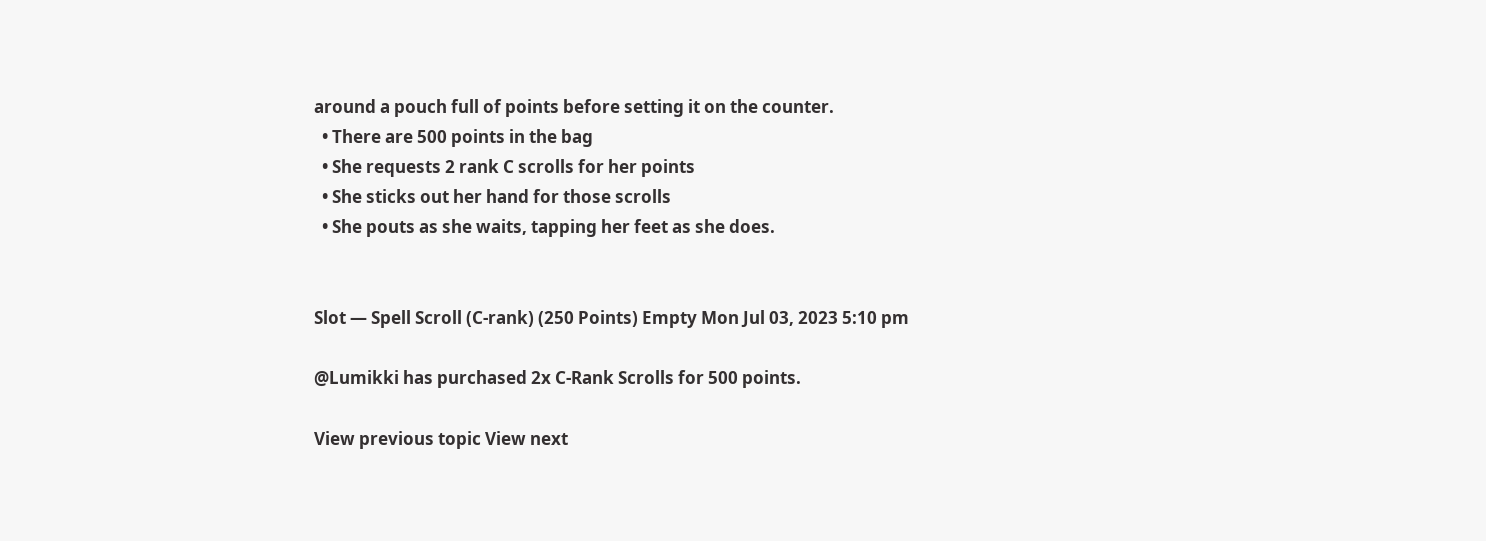around a pouch full of points before setting it on the counter.
  • There are 500 points in the bag
  • She requests 2 rank C scrolls for her points
  • She sticks out her hand for those scrolls
  • She pouts as she waits, tapping her feet as she does.


Slot — Spell Scroll (C-rank) (250 Points) Empty Mon Jul 03, 2023 5:10 pm

@Lumikki has purchased 2x C-Rank Scrolls for 500 points.

View previous topic View next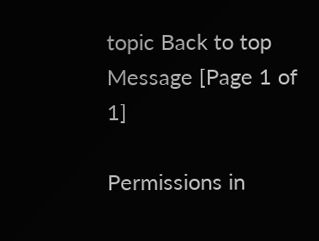topic Back to top  Message [Page 1 of 1]

Permissions in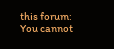this forum:
You cannot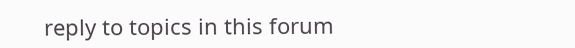reply to topics in this forum